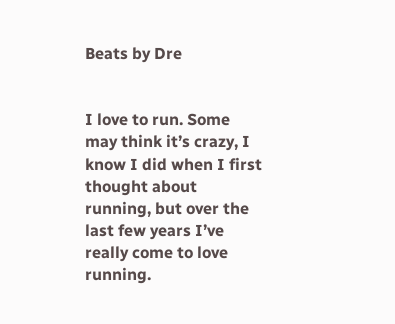Beats by Dre


I love to run. Some may think it’s crazy, I know I did when I first thought about running, but over the last few years I’ve really come to love running.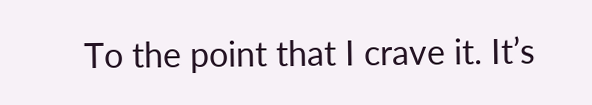To the point that I crave it. It’s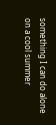something I can do alone on a cool summer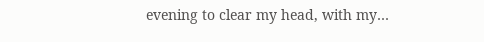evening to clear my head, with my…